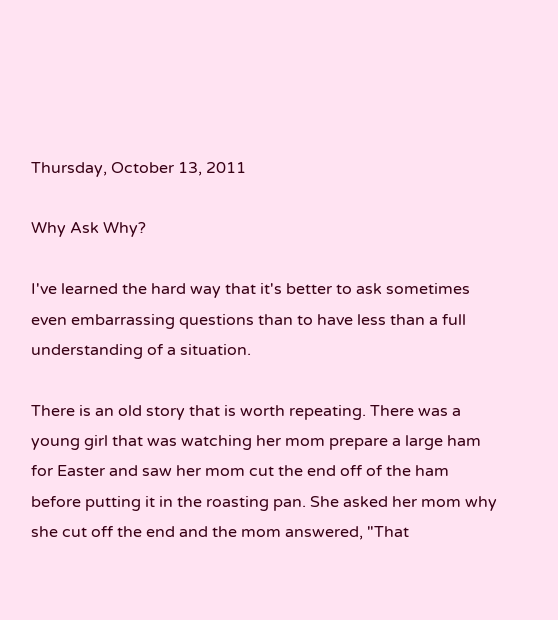Thursday, October 13, 2011

Why Ask Why?

I've learned the hard way that it's better to ask sometimes even embarrassing questions than to have less than a full understanding of a situation.

There is an old story that is worth repeating. There was a young girl that was watching her mom prepare a large ham for Easter and saw her mom cut the end off of the ham before putting it in the roasting pan. She asked her mom why she cut off the end and the mom answered, "That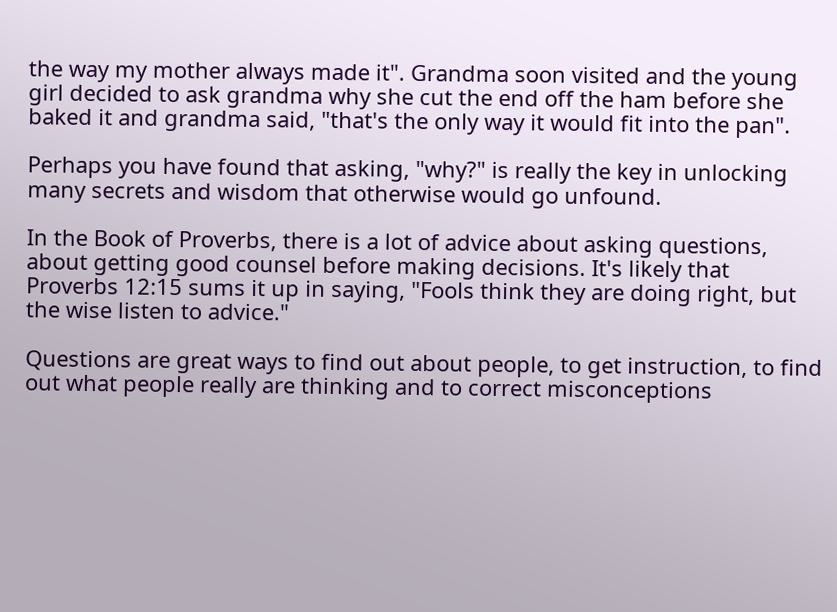the way my mother always made it". Grandma soon visited and the young girl decided to ask grandma why she cut the end off the ham before she baked it and grandma said, "that's the only way it would fit into the pan".

Perhaps you have found that asking, "why?" is really the key in unlocking many secrets and wisdom that otherwise would go unfound.

In the Book of Proverbs, there is a lot of advice about asking questions, about getting good counsel before making decisions. It's likely that Proverbs 12:15 sums it up in saying, "Fools think they are doing right, but the wise listen to advice."

Questions are great ways to find out about people, to get instruction, to find out what people really are thinking and to correct misconceptions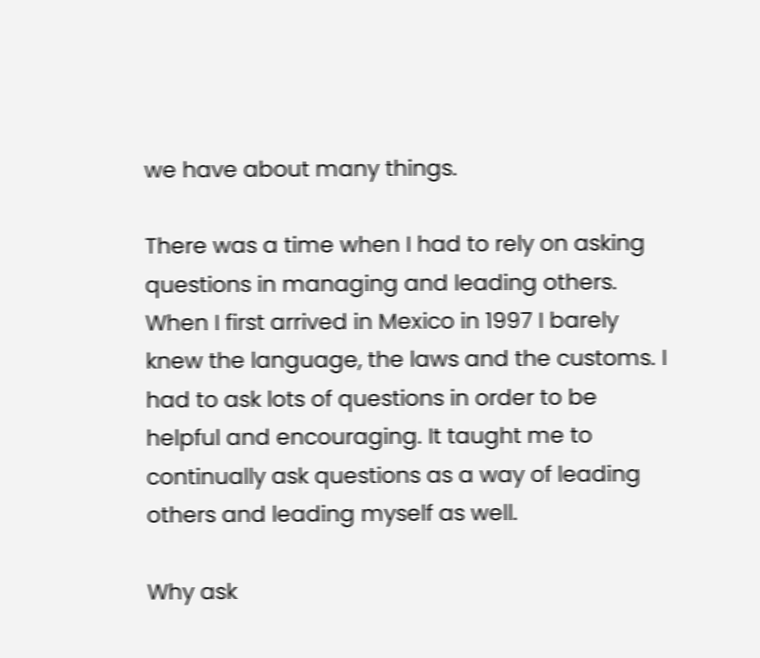we have about many things.

There was a time when I had to rely on asking questions in managing and leading others. When I first arrived in Mexico in 1997 I barely knew the language, the laws and the customs. I had to ask lots of questions in order to be helpful and encouraging. It taught me to continually ask questions as a way of leading others and leading myself as well.

Why ask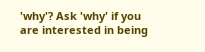'why'? Ask 'why' if you are interested in being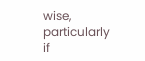wise, particularly if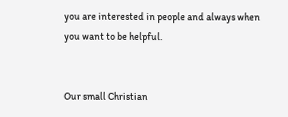you are interested in people and always when you want to be helpful.


Our small Christian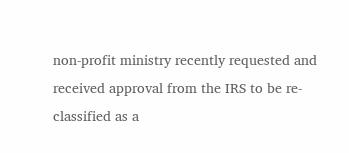non-profit ministry recently requested and received approval from the IRS to be re-classified as a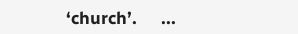‘church’.      ...